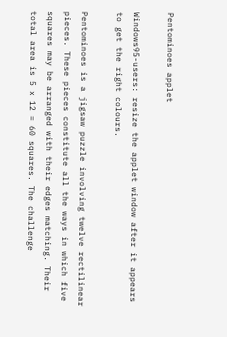Pentominoes applet

Windows95-users: resize the applet window after it appears to get the right colours.

Pentominoes is a jigsaw puzzle involving twelve rectilinear pieces. These pieces constitute all the ways in which five squares may be arranged with their edges matching. Their total area is 5 x 12 = 60 squares. The challenge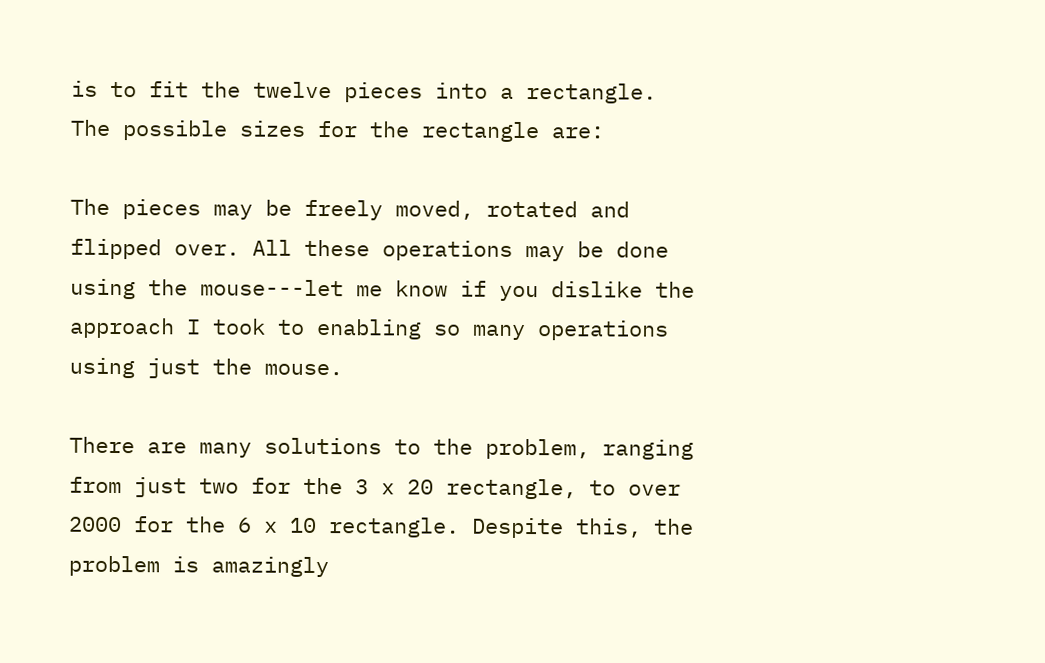is to fit the twelve pieces into a rectangle. The possible sizes for the rectangle are:

The pieces may be freely moved, rotated and flipped over. All these operations may be done using the mouse---let me know if you dislike the approach I took to enabling so many operations using just the mouse.

There are many solutions to the problem, ranging from just two for the 3 x 20 rectangle, to over 2000 for the 6 x 10 rectangle. Despite this, the problem is amazingly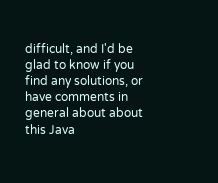difficult, and I'd be glad to know if you find any solutions, or have comments in general about about this Java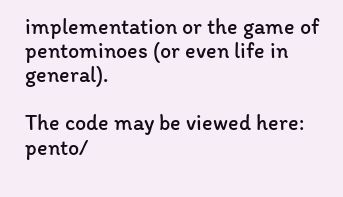implementation or the game of pentominoes (or even life in general).

The code may be viewed here: pento/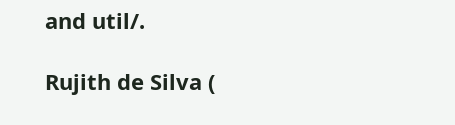and util/.

Rujith de Silva (